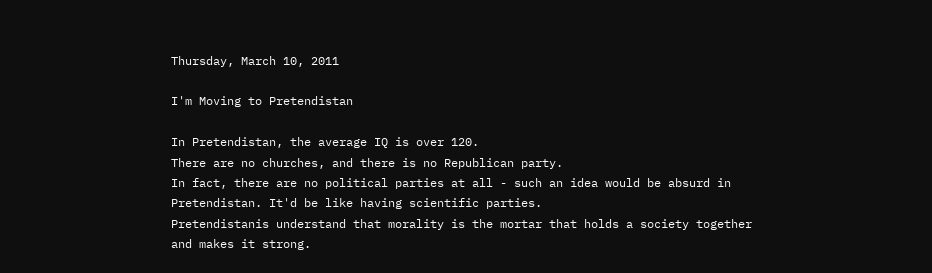Thursday, March 10, 2011

I'm Moving to Pretendistan

In Pretendistan, the average IQ is over 120.
There are no churches, and there is no Republican party.
In fact, there are no political parties at all - such an idea would be absurd in Pretendistan. It'd be like having scientific parties.
Pretendistanis understand that morality is the mortar that holds a society together and makes it strong.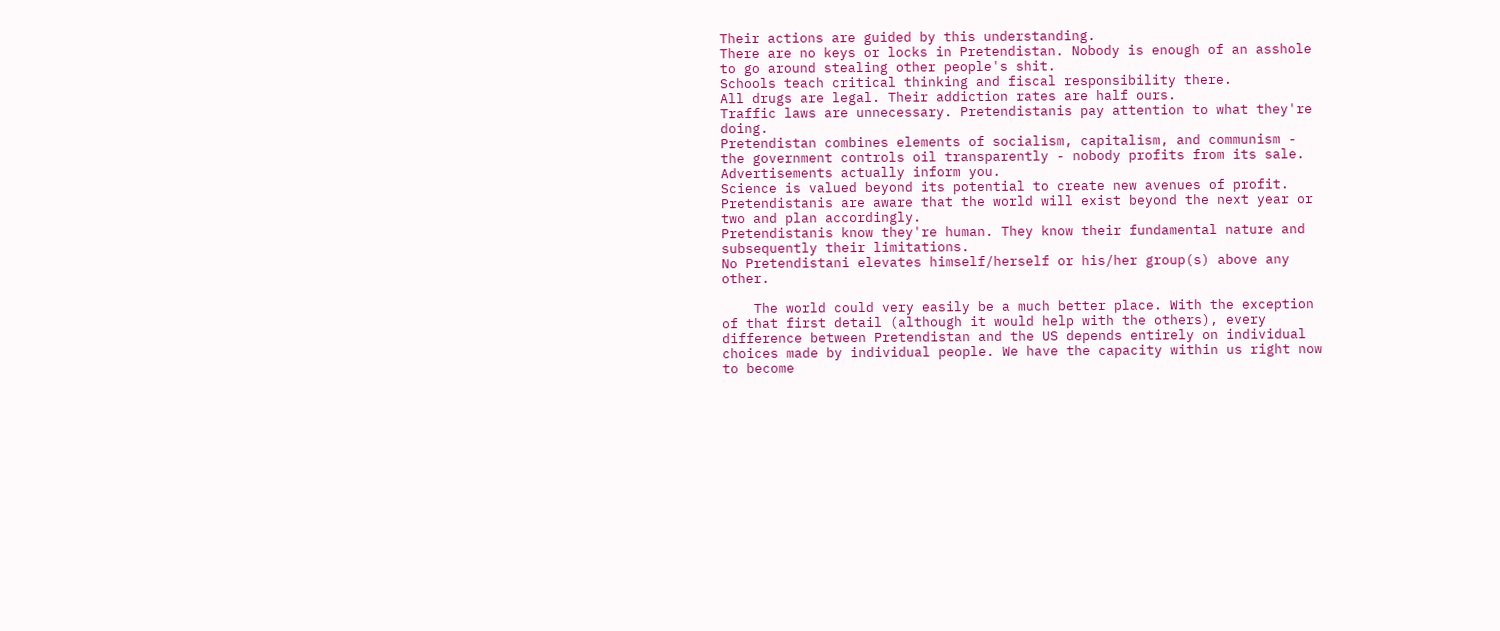Their actions are guided by this understanding.
There are no keys or locks in Pretendistan. Nobody is enough of an asshole to go around stealing other people's shit.
Schools teach critical thinking and fiscal responsibility there.
All drugs are legal. Their addiction rates are half ours.
Traffic laws are unnecessary. Pretendistanis pay attention to what they're doing.
Pretendistan combines elements of socialism, capitalism, and communism - the government controls oil transparently - nobody profits from its sale.
Advertisements actually inform you.
Science is valued beyond its potential to create new avenues of profit.
Pretendistanis are aware that the world will exist beyond the next year or two and plan accordingly.
Pretendistanis know they're human. They know their fundamental nature and subsequently their limitations.
No Pretendistani elevates himself/herself or his/her group(s) above any other.

    The world could very easily be a much better place. With the exception of that first detail (although it would help with the others), every difference between Pretendistan and the US depends entirely on individual choices made by individual people. We have the capacity within us right now to become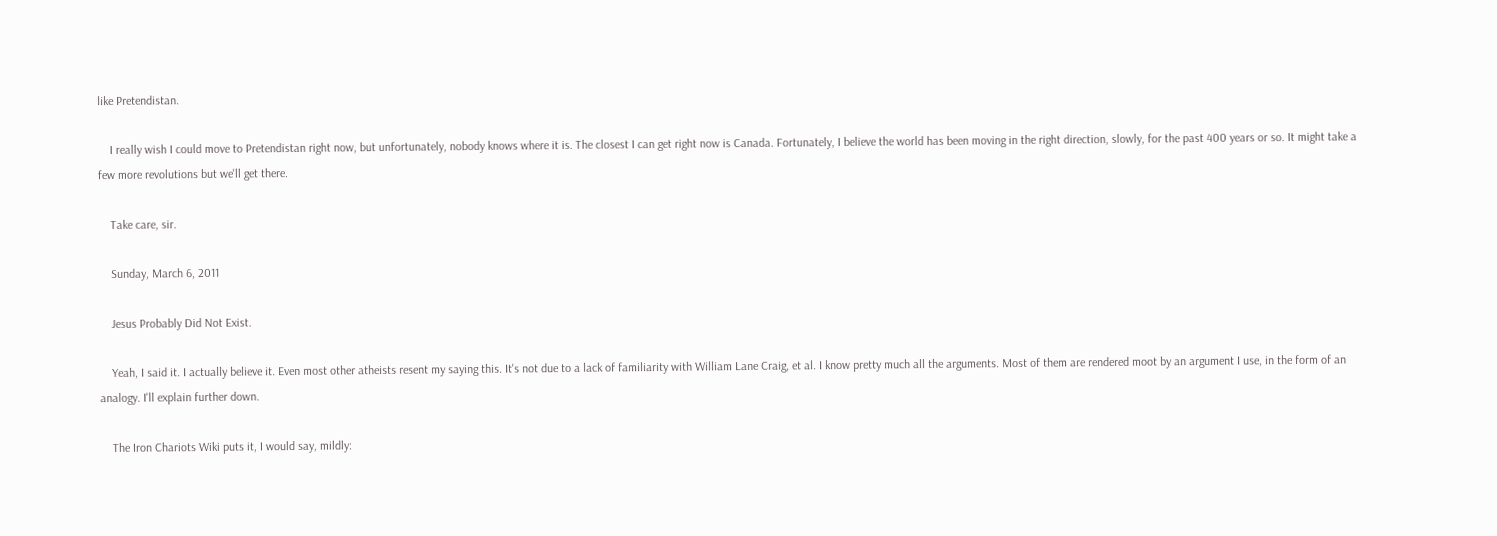like Pretendistan.

    I really wish I could move to Pretendistan right now, but unfortunately, nobody knows where it is. The closest I can get right now is Canada. Fortunately, I believe the world has been moving in the right direction, slowly, for the past 400 years or so. It might take a few more revolutions but we'll get there.

    Take care, sir.

    Sunday, March 6, 2011

    Jesus Probably Did Not Exist.

    Yeah, I said it. I actually believe it. Even most other atheists resent my saying this. It's not due to a lack of familiarity with William Lane Craig, et al. I know pretty much all the arguments. Most of them are rendered moot by an argument I use, in the form of an analogy. I'll explain further down.

    The Iron Chariots Wiki puts it, I would say, mildly: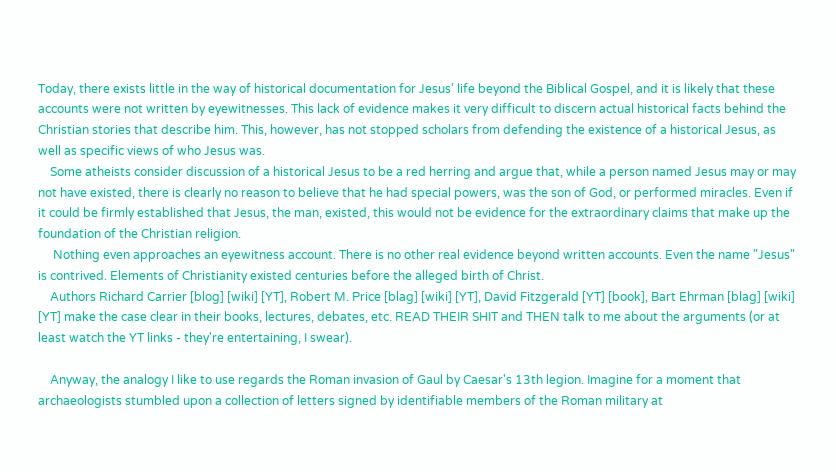Today, there exists little in the way of historical documentation for Jesus' life beyond the Biblical Gospel, and it is likely that these accounts were not written by eyewitnesses. This lack of evidence makes it very difficult to discern actual historical facts behind the Christian stories that describe him. This, however, has not stopped scholars from defending the existence of a historical Jesus, as well as specific views of who Jesus was.
    Some atheists consider discussion of a historical Jesus to be a red herring and argue that, while a person named Jesus may or may not have existed, there is clearly no reason to believe that he had special powers, was the son of God, or performed miracles. Even if it could be firmly established that Jesus, the man, existed, this would not be evidence for the extraordinary claims that make up the foundation of the Christian religion.
     Nothing even approaches an eyewitness account. There is no other real evidence beyond written accounts. Even the name "Jesus" is contrived. Elements of Christianity existed centuries before the alleged birth of Christ.
    Authors Richard Carrier [blog] [wiki] [YT], Robert M. Price [blag] [wiki] [YT], David Fitzgerald [YT] [book], Bart Ehrman [blag] [wiki] [YT] make the case clear in their books, lectures, debates, etc. READ THEIR SHIT and THEN talk to me about the arguments (or at least watch the YT links - they're entertaining, I swear).

    Anyway, the analogy I like to use regards the Roman invasion of Gaul by Caesar's 13th legion. Imagine for a moment that archaeologists stumbled upon a collection of letters signed by identifiable members of the Roman military at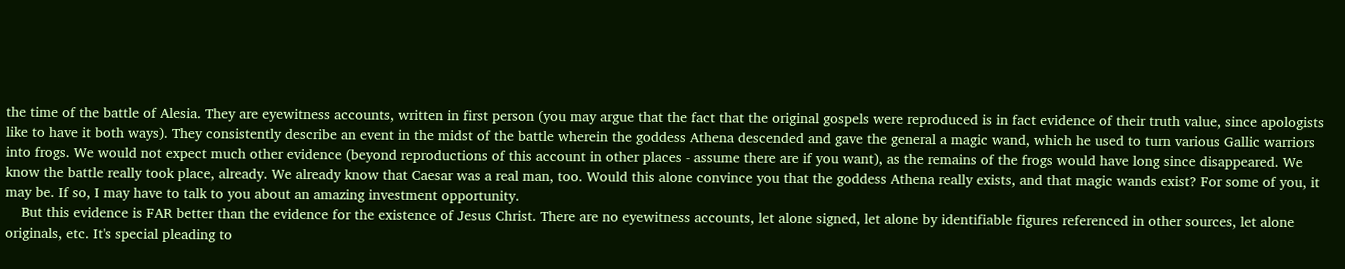the time of the battle of Alesia. They are eyewitness accounts, written in first person (you may argue that the fact that the original gospels were reproduced is in fact evidence of their truth value, since apologists like to have it both ways). They consistently describe an event in the midst of the battle wherein the goddess Athena descended and gave the general a magic wand, which he used to turn various Gallic warriors into frogs. We would not expect much other evidence (beyond reproductions of this account in other places - assume there are if you want), as the remains of the frogs would have long since disappeared. We know the battle really took place, already. We already know that Caesar was a real man, too. Would this alone convince you that the goddess Athena really exists, and that magic wands exist? For some of you, it may be. If so, I may have to talk to you about an amazing investment opportunity.
    But this evidence is FAR better than the evidence for the existence of Jesus Christ. There are no eyewitness accounts, let alone signed, let alone by identifiable figures referenced in other sources, let alone originals, etc. It's special pleading to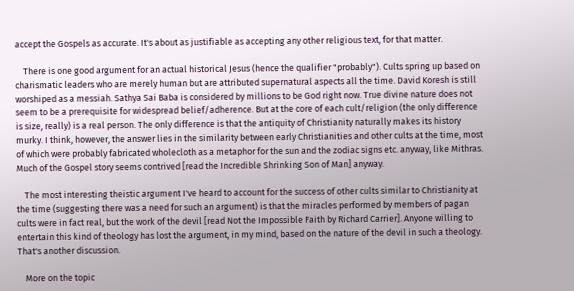accept the Gospels as accurate. It's about as justifiable as accepting any other religious text, for that matter.

    There is one good argument for an actual historical Jesus (hence the qualifier "probably"). Cults spring up based on charismatic leaders who are merely human but are attributed supernatural aspects all the time. David Koresh is still worshiped as a messiah. Sathya Sai Baba is considered by millions to be God right now. True divine nature does not seem to be a prerequisite for widespread belief/adherence. But at the core of each cult/religion (the only difference is size, really) is a real person. The only difference is that the antiquity of Christianity naturally makes its history murky. I think, however, the answer lies in the similarity between early Christianities and other cults at the time, most of which were probably fabricated wholecloth as a metaphor for the sun and the zodiac signs etc. anyway, like Mithras. Much of the Gospel story seems contrived [read the Incredible Shrinking Son of Man] anyway.

    The most interesting theistic argument I've heard to account for the success of other cults similar to Christianity at the time (suggesting there was a need for such an argument) is that the miracles performed by members of pagan cults were in fact real, but the work of the devil [read Not the Impossible Faith by Richard Carrier]. Anyone willing to entertain this kind of theology has lost the argument, in my mind, based on the nature of the devil in such a theology. That's another discussion.

    More on the topic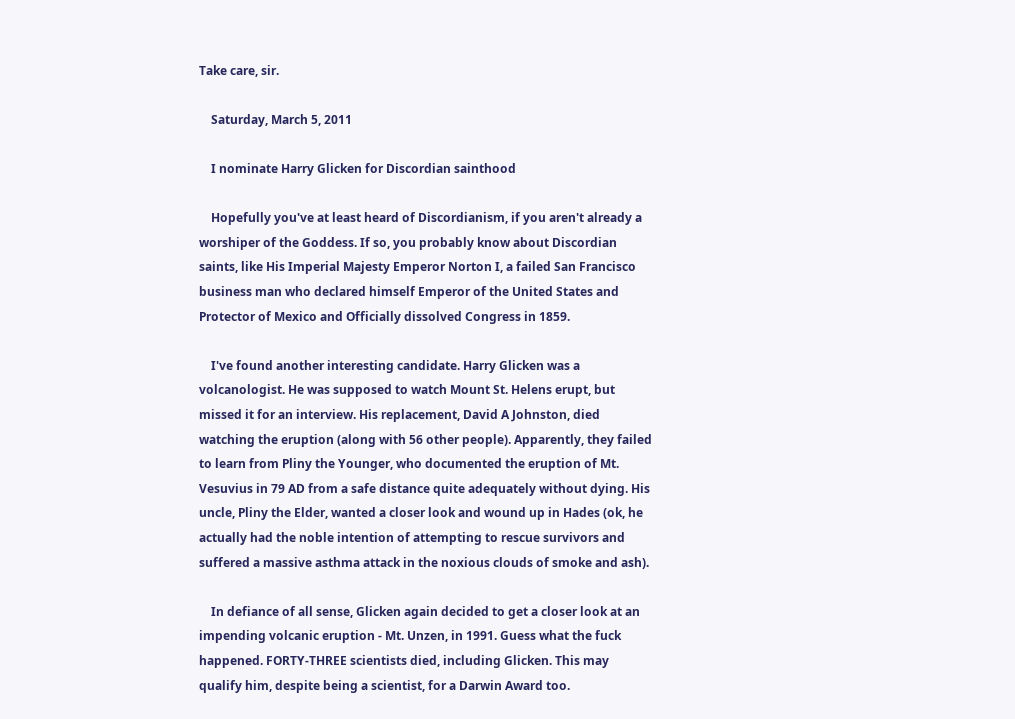Take care, sir.

    Saturday, March 5, 2011

    I nominate Harry Glicken for Discordian sainthood

    Hopefully you've at least heard of Discordianism, if you aren't already a worshiper of the Goddess. If so, you probably know about Discordian saints, like His Imperial Majesty Emperor Norton I, a failed San Francisco business man who declared himself Emperor of the United States and Protector of Mexico and Officially dissolved Congress in 1859.

    I've found another interesting candidate. Harry Glicken was a volcanologist. He was supposed to watch Mount St. Helens erupt, but missed it for an interview. His replacement, David A Johnston, died watching the eruption (along with 56 other people). Apparently, they failed to learn from Pliny the Younger, who documented the eruption of Mt. Vesuvius in 79 AD from a safe distance quite adequately without dying. His uncle, Pliny the Elder, wanted a closer look and wound up in Hades (ok, he actually had the noble intention of attempting to rescue survivors and suffered a massive asthma attack in the noxious clouds of smoke and ash).

    In defiance of all sense, Glicken again decided to get a closer look at an impending volcanic eruption - Mt. Unzen, in 1991. Guess what the fuck happened. FORTY-THREE scientists died, including Glicken. This may qualify him, despite being a scientist, for a Darwin Award too.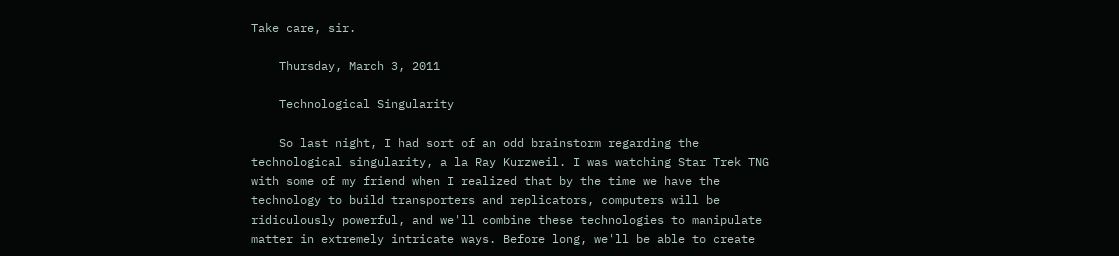Take care, sir.

    Thursday, March 3, 2011

    Technological Singularity

    So last night, I had sort of an odd brainstorm regarding the technological singularity, a la Ray Kurzweil. I was watching Star Trek TNG with some of my friend when I realized that by the time we have the technology to build transporters and replicators, computers will be ridiculously powerful, and we'll combine these technologies to manipulate matter in extremely intricate ways. Before long, we'll be able to create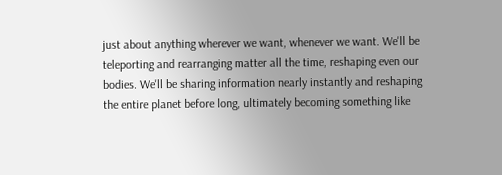just about anything wherever we want, whenever we want. We'll be teleporting and rearranging matter all the time, reshaping even our bodies. We'll be sharing information nearly instantly and reshaping the entire planet before long, ultimately becoming something like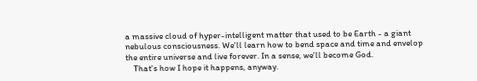a massive cloud of hyper-intelligent matter that used to be Earth - a giant nebulous consciousness. We'll learn how to bend space and time and envelop the entire universe and live forever. In a sense, we'll become God.
    That's how I hope it happens, anyway.